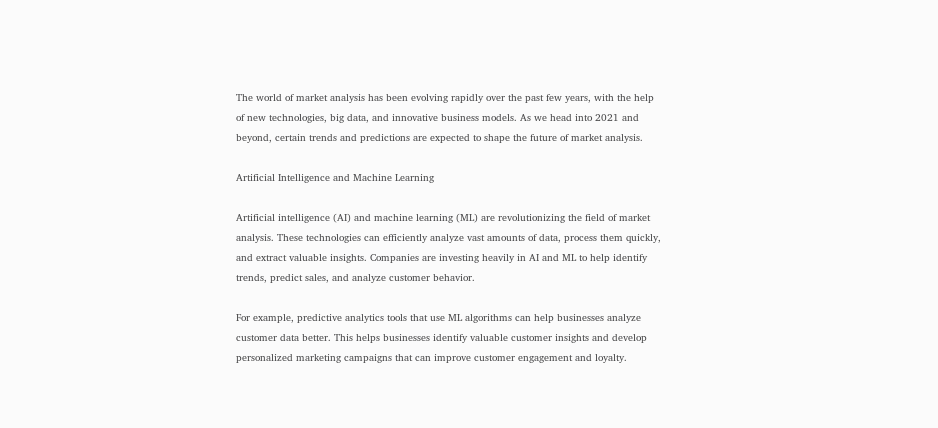The world of market analysis has been evolving rapidly over the past few years, with the help of new technologies, big data, and innovative business models. As we head into 2021 and beyond, certain trends and predictions are expected to shape the future of market analysis.

Artificial Intelligence and Machine Learning

Artificial intelligence (AI) and machine learning (ML) are revolutionizing the field of market analysis. These technologies can efficiently analyze vast amounts of data, process them quickly, and extract valuable insights. Companies are investing heavily in AI and ML to help identify trends, predict sales, and analyze customer behavior.

For example, predictive analytics tools that use ML algorithms can help businesses analyze customer data better. This helps businesses identify valuable customer insights and develop personalized marketing campaigns that can improve customer engagement and loyalty.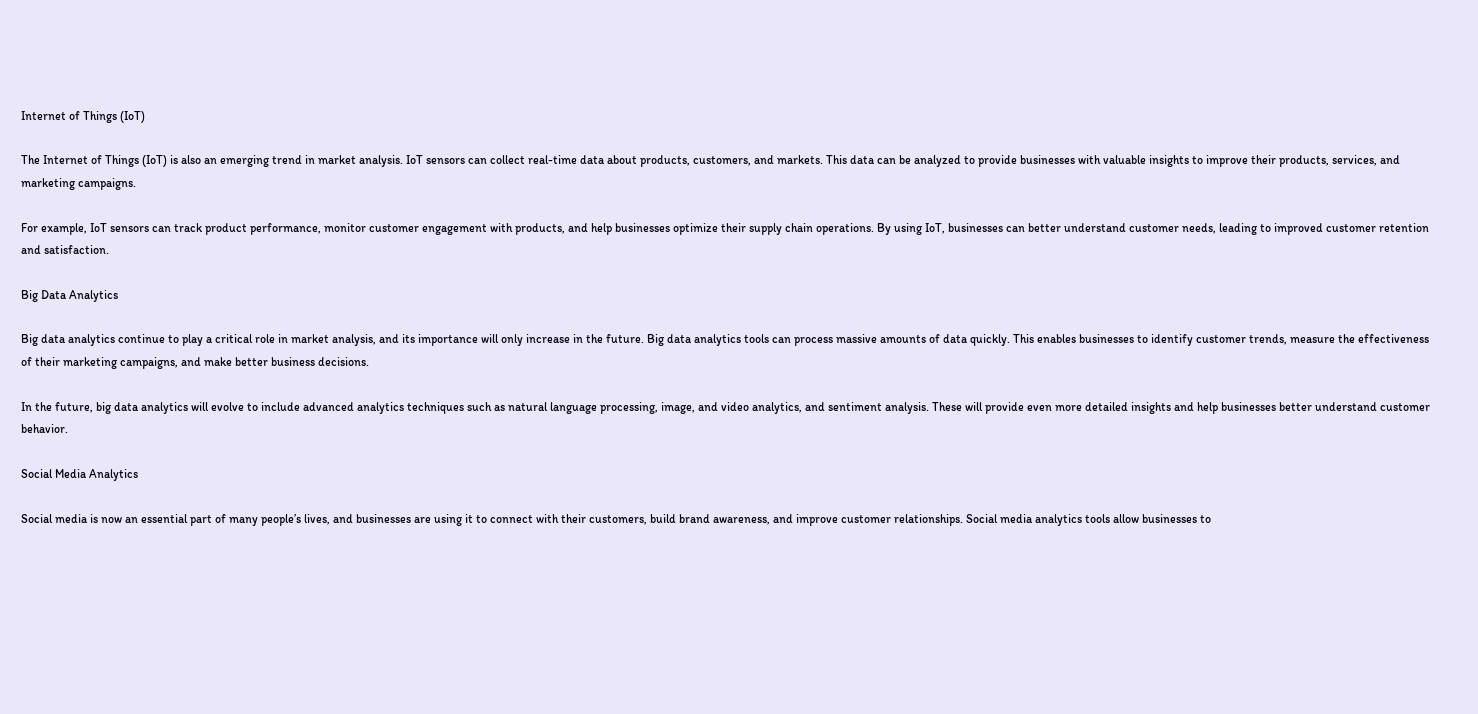Internet of Things (IoT)

The Internet of Things (IoT) is also an emerging trend in market analysis. IoT sensors can collect real-time data about products, customers, and markets. This data can be analyzed to provide businesses with valuable insights to improve their products, services, and marketing campaigns.

For example, IoT sensors can track product performance, monitor customer engagement with products, and help businesses optimize their supply chain operations. By using IoT, businesses can better understand customer needs, leading to improved customer retention and satisfaction.

Big Data Analytics

Big data analytics continue to play a critical role in market analysis, and its importance will only increase in the future. Big data analytics tools can process massive amounts of data quickly. This enables businesses to identify customer trends, measure the effectiveness of their marketing campaigns, and make better business decisions.

In the future, big data analytics will evolve to include advanced analytics techniques such as natural language processing, image, and video analytics, and sentiment analysis. These will provide even more detailed insights and help businesses better understand customer behavior.

Social Media Analytics

Social media is now an essential part of many people’s lives, and businesses are using it to connect with their customers, build brand awareness, and improve customer relationships. Social media analytics tools allow businesses to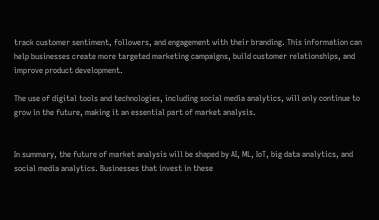track customer sentiment, followers, and engagement with their branding. This information can help businesses create more targeted marketing campaigns, build customer relationships, and improve product development.

The use of digital tools and technologies, including social media analytics, will only continue to grow in the future, making it an essential part of market analysis.


In summary, the future of market analysis will be shaped by AI, ML, IoT, big data analytics, and social media analytics. Businesses that invest in these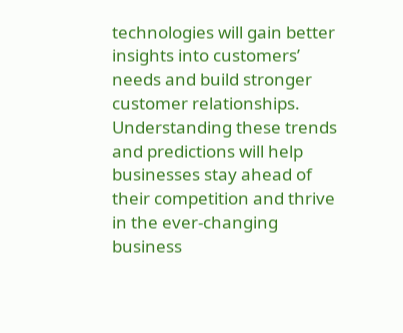technologies will gain better insights into customers’ needs and build stronger customer relationships. Understanding these trends and predictions will help businesses stay ahead of their competition and thrive in the ever-changing business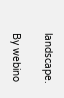landscape.

By webino